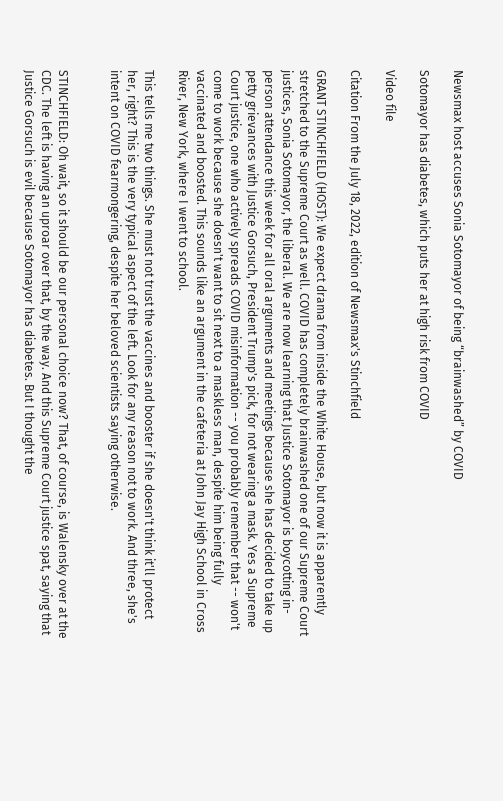Newsmax host accuses Sonia Sotomayor of being “brainwashed” by COVID

Sotomayor has diabetes, which puts her at high risk from COVID

Video file

Citation From the July 18, 2022, edition of Newsmax's Stinchfield

GRANT STINCHFIELD (HOST): We expect drama from inside the White House, but now it is apparently stretched to the Supreme Court as well. COVID has completely brainwashed one of our Supreme Court justices, Sonia Sotomayor, the liberal. We are now learning that Justice Sotomayor is boycotting in-person attendance this week for all oral arguments and meetings because she has decided to take up petty grievances with Justice Gorsuch, President Trump's pick, for not wearing a mask. Yes a Supreme Court justice, one who actively spreads COVID misinformation -- you probably remember that -- won't come to work because she doesn't want to sit next to a maskless man, despite him being fully vaccinated and boosted. This sounds like an argument in the cafeteria at John Jay High School in Cross River, New York, where I went to school.

This tells me two things. She must not trust the vaccines and booster if she doesn't think it'll protect her, right? This is the very typical aspect of the left. Look for any reason not to work. And three, she's intent on COVID fearmongering, despite her beloved scientists saying otherwise.


STINCHFIELD: Oh wait, so it should be our personal choice now? That, of course, is Walensky over at the CDC. The left is having an uproar over that, by the way. And this Supreme Court justice spat, saying that Justice Gorsuch is evil because Sotomayor has diabetes. But I thought the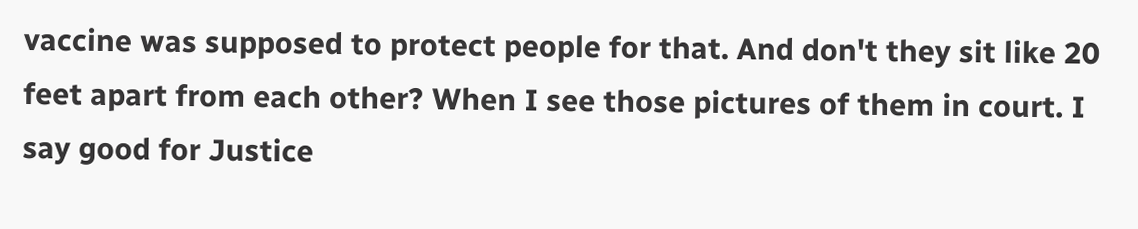vaccine was supposed to protect people for that. And don't they sit like 20 feet apart from each other? When I see those pictures of them in court. I say good for Justice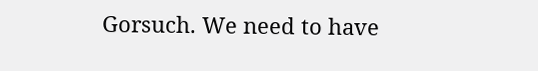Gorsuch. We need to have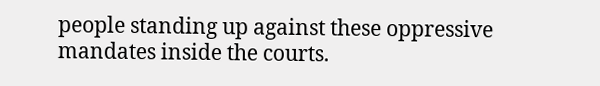people standing up against these oppressive mandates inside the courts.